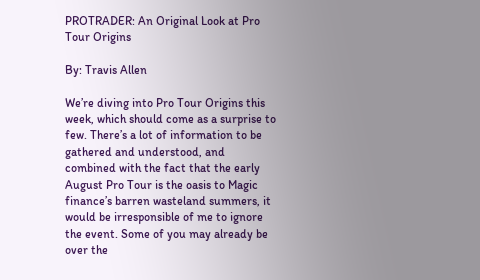PROTRADER: An Original Look at Pro Tour Origins

By: Travis Allen

We’re diving into Pro Tour Origins this week, which should come as a surprise to few. There’s a lot of information to be gathered and understood, and combined with the fact that the early August Pro Tour is the oasis to Magic finance’s barren wasteland summers, it would be irresponsible of me to ignore the event. Some of you may already be over the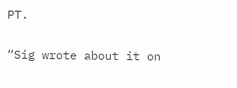PT.

“Sig wrote about it on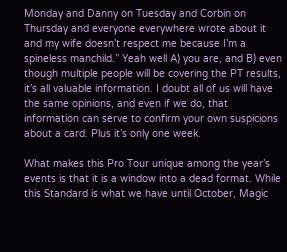Monday and Danny on Tuesday and Corbin on Thursday and everyone everywhere wrote about it and my wife doesn’t respect me because I’m a spineless manchild.” Yeah well A) you are, and B) even though multiple people will be covering the PT results, it’s all valuable information. I doubt all of us will have the same opinions, and even if we do, that information can serve to confirm your own suspicions about a card. Plus it’s only one week.

What makes this Pro Tour unique among the year’s events is that it is a window into a dead format. While this Standard is what we have until October, Magic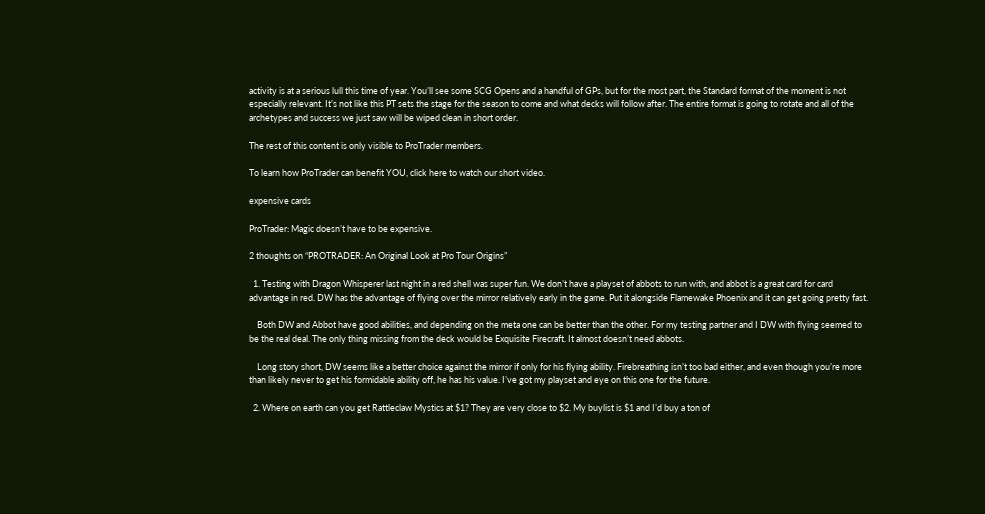activity is at a serious lull this time of year. You’ll see some SCG Opens and a handful of GPs, but for the most part, the Standard format of the moment is not especially relevant. It’s not like this PT sets the stage for the season to come and what decks will follow after. The entire format is going to rotate and all of the archetypes and success we just saw will be wiped clean in short order.

The rest of this content is only visible to ProTrader members.

To learn how ProTrader can benefit YOU, click here to watch our short video.

expensive cards

ProTrader: Magic doesn’t have to be expensive.

2 thoughts on “PROTRADER: An Original Look at Pro Tour Origins”

  1. Testing with Dragon Whisperer last night in a red shell was super fun. We don’t have a playset of abbots to run with, and abbot is a great card for card advantage in red. DW has the advantage of flying over the mirror relatively early in the game. Put it alongside Flamewake Phoenix and it can get going pretty fast.

    Both DW and Abbot have good abilities, and depending on the meta one can be better than the other. For my testing partner and I DW with flying seemed to be the real deal. The only thing missing from the deck would be Exquisite Firecraft. It almost doesn’t need abbots.

    Long story short, DW seems like a better choice against the mirror if only for his flying ability. Firebreathing isn’t too bad either, and even though you’re more than likely never to get his formidable ability off, he has his value. I’ve got my playset and eye on this one for the future.

  2. Where on earth can you get Rattleclaw Mystics at $1? They are very close to $2. My buylist is $1 and I’d buy a ton of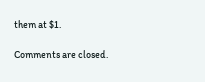them at $1.

Comments are closed.